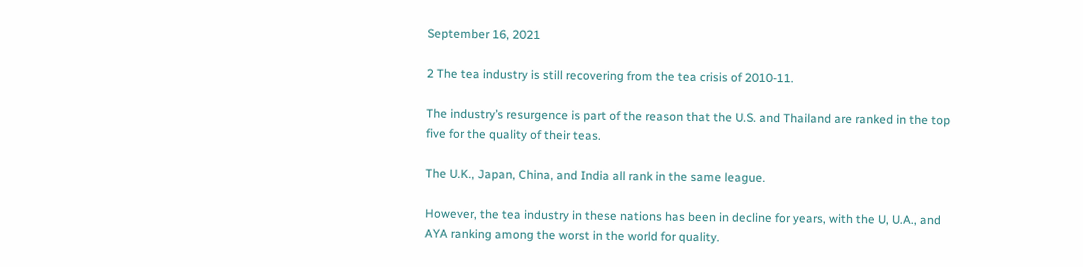September 16, 2021

2 The tea industry is still recovering from the tea crisis of 2010-11.

The industry’s resurgence is part of the reason that the U.S. and Thailand are ranked in the top five for the quality of their teas.

The U.K., Japan, China, and India all rank in the same league.

However, the tea industry in these nations has been in decline for years, with the U, U.A., and AYA ranking among the worst in the world for quality.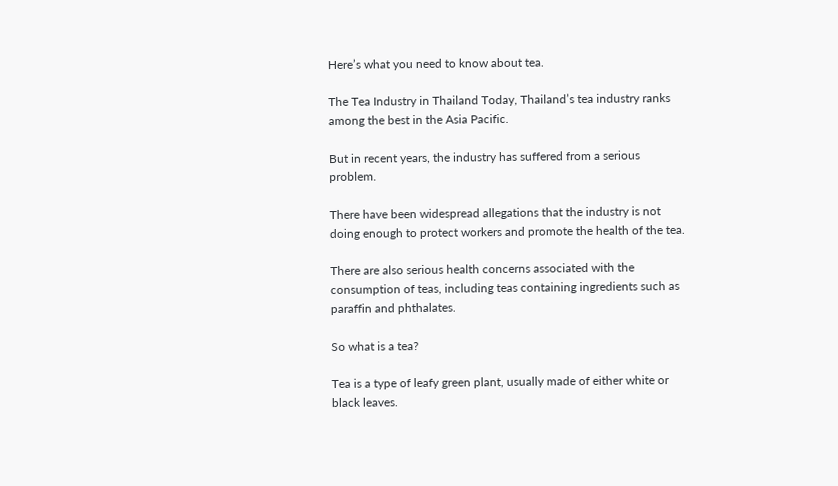Here’s what you need to know about tea.

The Tea Industry in Thailand Today, Thailand’s tea industry ranks among the best in the Asia Pacific.

But in recent years, the industry has suffered from a serious problem.

There have been widespread allegations that the industry is not doing enough to protect workers and promote the health of the tea.

There are also serious health concerns associated with the consumption of teas, including teas containing ingredients such as paraffin and phthalates.

So what is a tea?

Tea is a type of leafy green plant, usually made of either white or black leaves.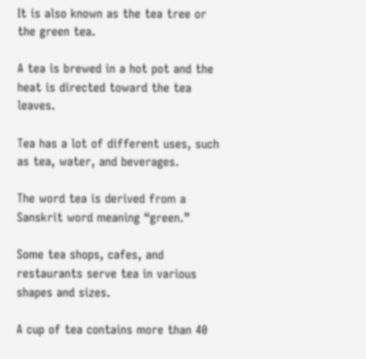It is also known as the tea tree or the green tea.

A tea is brewed in a hot pot and the heat is directed toward the tea leaves.

Tea has a lot of different uses, such as tea, water, and beverages.

The word tea is derived from a Sanskrit word meaning “green.”

Some tea shops, cafes, and restaurants serve tea in various shapes and sizes.

A cup of tea contains more than 40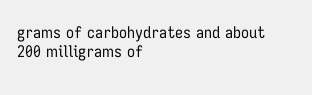grams of carbohydrates and about 200 milligrams of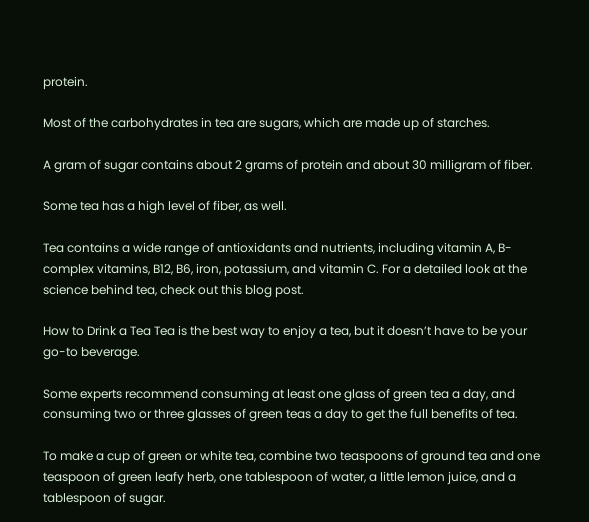protein.

Most of the carbohydrates in tea are sugars, which are made up of starches.

A gram of sugar contains about 2 grams of protein and about 30 milligram of fiber.

Some tea has a high level of fiber, as well.

Tea contains a wide range of antioxidants and nutrients, including vitamin A, B-complex vitamins, B12, B6, iron, potassium, and vitamin C. For a detailed look at the science behind tea, check out this blog post.

How to Drink a Tea Tea is the best way to enjoy a tea, but it doesn’t have to be your go-to beverage.

Some experts recommend consuming at least one glass of green tea a day, and consuming two or three glasses of green teas a day to get the full benefits of tea.

To make a cup of green or white tea, combine two teaspoons of ground tea and one teaspoon of green leafy herb, one tablespoon of water, a little lemon juice, and a tablespoon of sugar.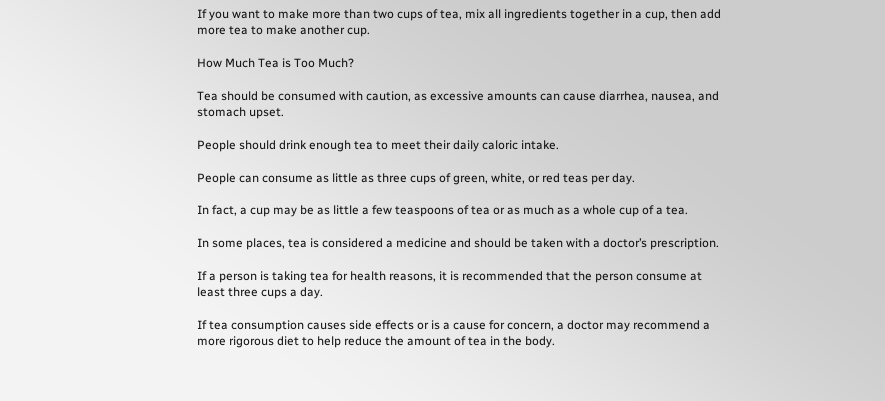If you want to make more than two cups of tea, mix all ingredients together in a cup, then add more tea to make another cup.

How Much Tea is Too Much?

Tea should be consumed with caution, as excessive amounts can cause diarrhea, nausea, and stomach upset.

People should drink enough tea to meet their daily caloric intake.

People can consume as little as three cups of green, white, or red teas per day.

In fact, a cup may be as little a few teaspoons of tea or as much as a whole cup of a tea.

In some places, tea is considered a medicine and should be taken with a doctor’s prescription.

If a person is taking tea for health reasons, it is recommended that the person consume at least three cups a day.

If tea consumption causes side effects or is a cause for concern, a doctor may recommend a more rigorous diet to help reduce the amount of tea in the body.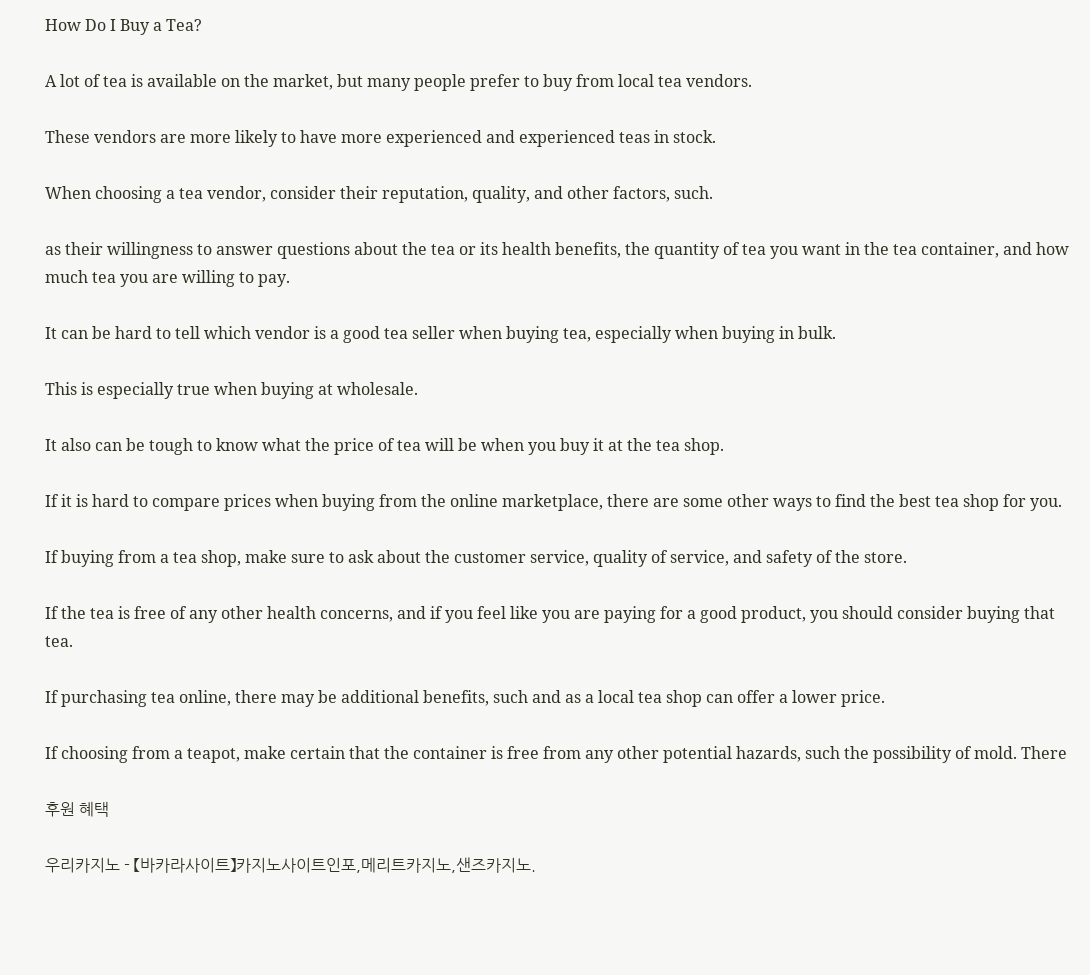How Do I Buy a Tea?

A lot of tea is available on the market, but many people prefer to buy from local tea vendors.

These vendors are more likely to have more experienced and experienced teas in stock.

When choosing a tea vendor, consider their reputation, quality, and other factors, such.

as their willingness to answer questions about the tea or its health benefits, the quantity of tea you want in the tea container, and how much tea you are willing to pay.

It can be hard to tell which vendor is a good tea seller when buying tea, especially when buying in bulk.

This is especially true when buying at wholesale.

It also can be tough to know what the price of tea will be when you buy it at the tea shop.

If it is hard to compare prices when buying from the online marketplace, there are some other ways to find the best tea shop for you.

If buying from a tea shop, make sure to ask about the customer service, quality of service, and safety of the store.

If the tea is free of any other health concerns, and if you feel like you are paying for a good product, you should consider buying that tea.

If purchasing tea online, there may be additional benefits, such and as a local tea shop can offer a lower price.

If choosing from a teapot, make certain that the container is free from any other potential hazards, such the possibility of mold. There

후원 혜택

우리카지노 - 【바카라사이트】카지노사이트인포,메리트카지노,샌즈카지노.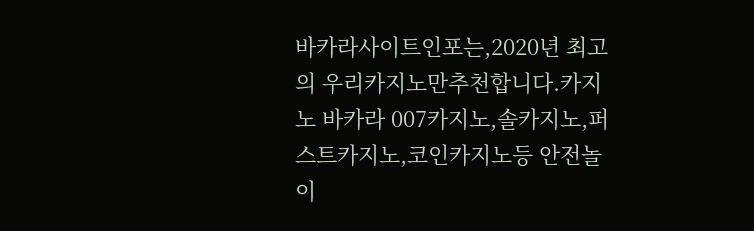바카라사이트인포는,2020년 최고의 우리카지노만추천합니다.카지노 바카라 007카지노,솔카지노,퍼스트카지노,코인카지노등 안전놀이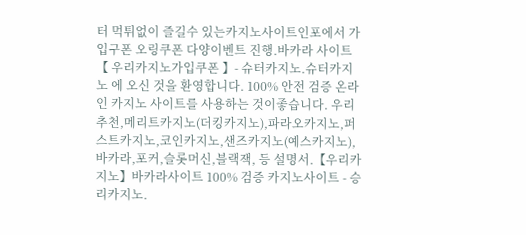터 먹튀없이 즐길수 있는카지노사이트인포에서 가입구폰 오링쿠폰 다양이벤트 진행.바카라 사이트【 우리카지노가입쿠폰 】- 슈터카지노.슈터카지노 에 오신 것을 환영합니다. 100% 안전 검증 온라인 카지노 사이트를 사용하는 것이좋습니다. 우리추천,메리트카지노(더킹카지노),파라오카지노,퍼스트카지노,코인카지노,샌즈카지노(예스카지노),바카라,포커,슬롯머신,블랙잭, 등 설명서.【우리카지노】바카라사이트 100% 검증 카지노사이트 - 승리카지노.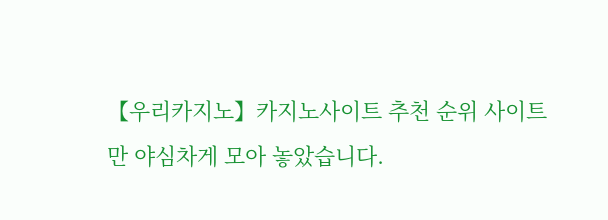【우리카지노】카지노사이트 추천 순위 사이트만 야심차게 모아 놓았습니다.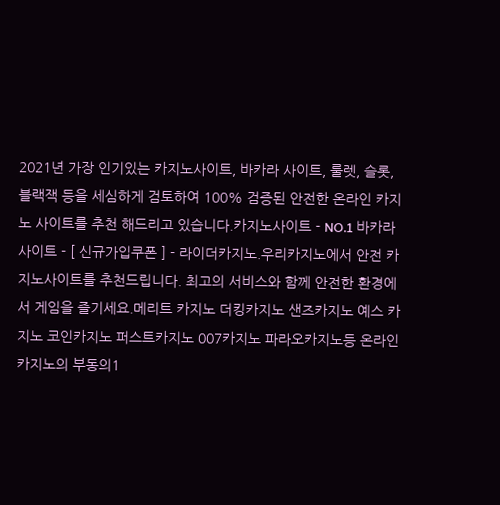2021년 가장 인기있는 카지노사이트, 바카라 사이트, 룰렛, 슬롯, 블랙잭 등을 세심하게 검토하여 100% 검증된 안전한 온라인 카지노 사이트를 추천 해드리고 있습니다.카지노사이트 - NO.1 바카라 사이트 - [ 신규가입쿠폰 ] - 라이더카지노.우리카지노에서 안전 카지노사이트를 추천드립니다. 최고의 서비스와 함께 안전한 환경에서 게임을 즐기세요.메리트 카지노 더킹카지노 샌즈카지노 예스 카지노 코인카지노 퍼스트카지노 007카지노 파라오카지노등 온라인카지노의 부동의1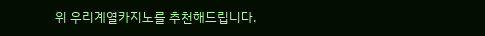위 우리계열카지노를 추천해드립니다.